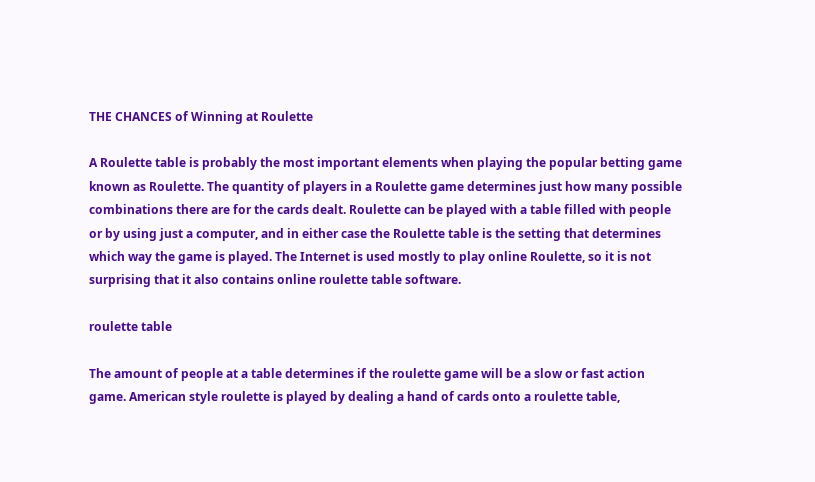THE CHANCES of Winning at Roulette

A Roulette table is probably the most important elements when playing the popular betting game known as Roulette. The quantity of players in a Roulette game determines just how many possible combinations there are for the cards dealt. Roulette can be played with a table filled with people or by using just a computer, and in either case the Roulette table is the setting that determines which way the game is played. The Internet is used mostly to play online Roulette, so it is not surprising that it also contains online roulette table software.

roulette table

The amount of people at a table determines if the roulette game will be a slow or fast action game. American style roulette is played by dealing a hand of cards onto a roulette table,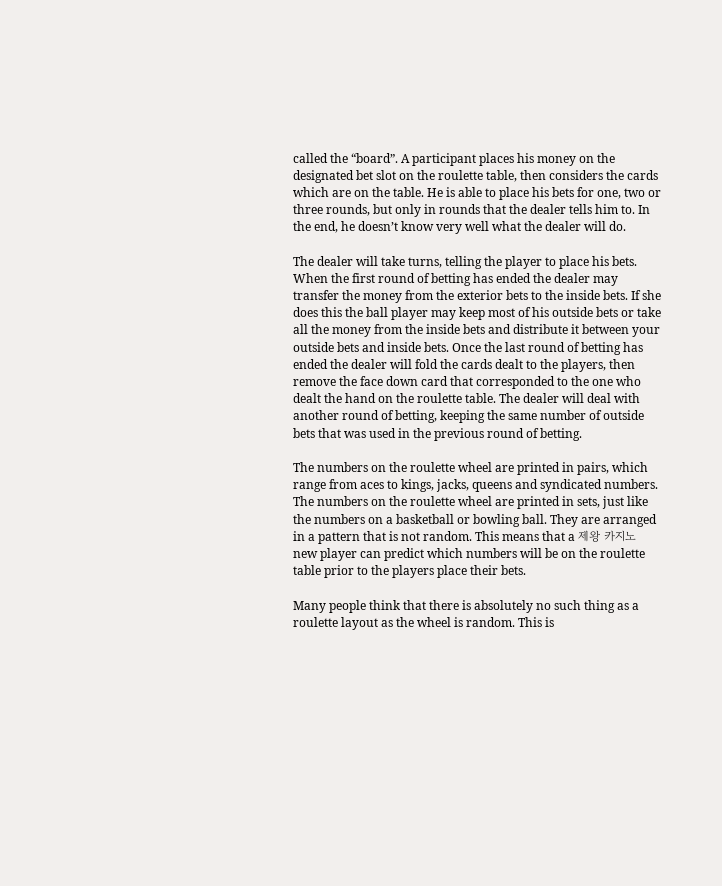called the “board”. A participant places his money on the designated bet slot on the roulette table, then considers the cards which are on the table. He is able to place his bets for one, two or three rounds, but only in rounds that the dealer tells him to. In the end, he doesn’t know very well what the dealer will do.

The dealer will take turns, telling the player to place his bets. When the first round of betting has ended the dealer may transfer the money from the exterior bets to the inside bets. If she does this the ball player may keep most of his outside bets or take all the money from the inside bets and distribute it between your outside bets and inside bets. Once the last round of betting has ended the dealer will fold the cards dealt to the players, then remove the face down card that corresponded to the one who dealt the hand on the roulette table. The dealer will deal with another round of betting, keeping the same number of outside bets that was used in the previous round of betting.

The numbers on the roulette wheel are printed in pairs, which range from aces to kings, jacks, queens and syndicated numbers. The numbers on the roulette wheel are printed in sets, just like the numbers on a basketball or bowling ball. They are arranged in a pattern that is not random. This means that a 제왕 카지노 new player can predict which numbers will be on the roulette table prior to the players place their bets.

Many people think that there is absolutely no such thing as a roulette layout as the wheel is random. This is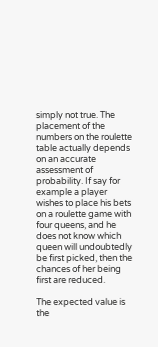simply not true. The placement of the numbers on the roulette table actually depends on an accurate assessment of probability. If say for example a player wishes to place his bets on a roulette game with four queens, and he does not know which queen will undoubtedly be first picked, then the chances of her being first are reduced.

The expected value is the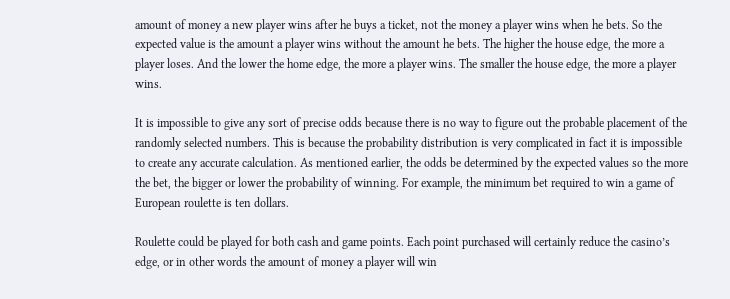amount of money a new player wins after he buys a ticket, not the money a player wins when he bets. So the expected value is the amount a player wins without the amount he bets. The higher the house edge, the more a player loses. And the lower the home edge, the more a player wins. The smaller the house edge, the more a player wins.

It is impossible to give any sort of precise odds because there is no way to figure out the probable placement of the randomly selected numbers. This is because the probability distribution is very complicated in fact it is impossible to create any accurate calculation. As mentioned earlier, the odds be determined by the expected values so the more the bet, the bigger or lower the probability of winning. For example, the minimum bet required to win a game of European roulette is ten dollars.

Roulette could be played for both cash and game points. Each point purchased will certainly reduce the casino’s edge, or in other words the amount of money a player will win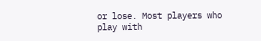or lose. Most players who play with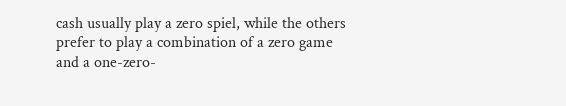cash usually play a zero spiel, while the others prefer to play a combination of a zero game and a one-zero-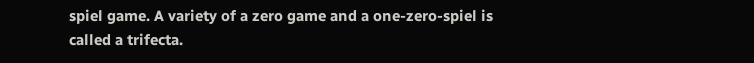spiel game. A variety of a zero game and a one-zero-spiel is called a trifecta.